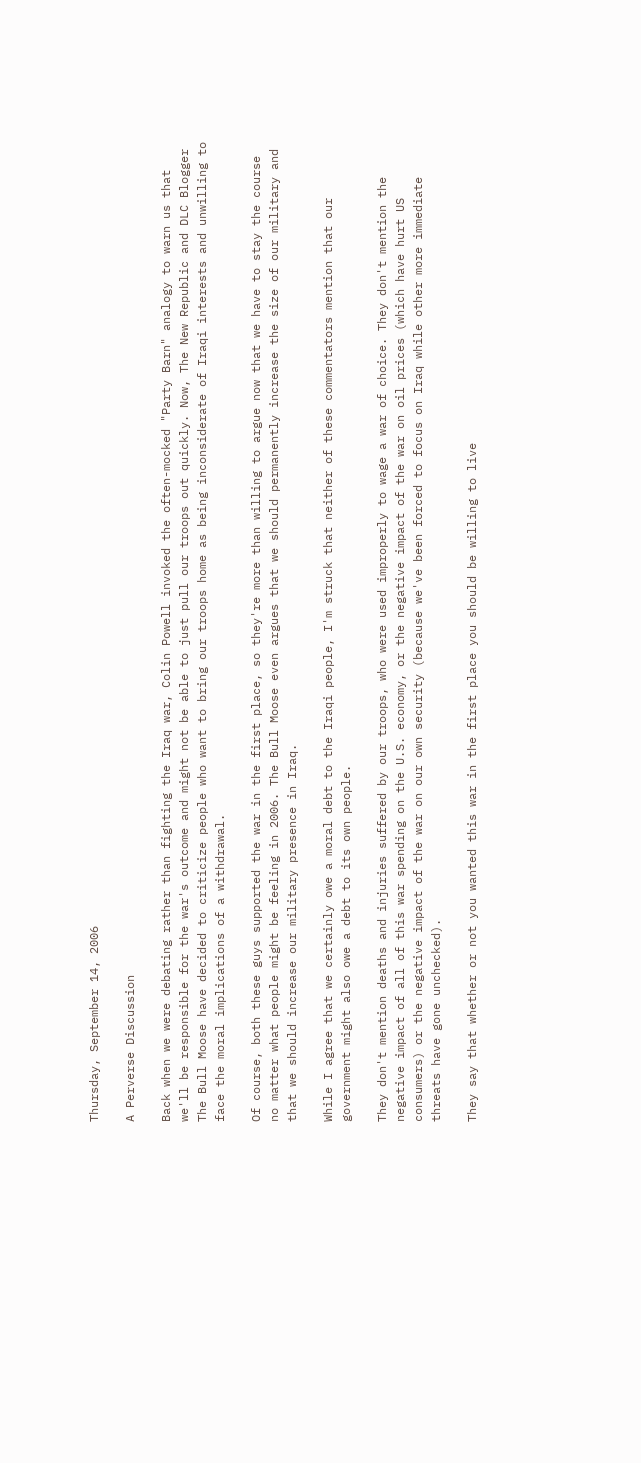Thursday, September 14, 2006

A Perverse Discussion

Back when we were debating rather than fighting the Iraq war, Colin Powell invoked the often-mocked "Party Barn" analogy to warn us that we'll be responsible for the war's outcome and might not be able to just pull our troops out quickly. Now, The New Republic and DLC Blogger The Bull Moose have decided to criticize people who want to bring our troops home as being inconsiderate of Iraqi interests and unwilling to face the moral implications of a withdrawal.

Of course, both these guys supported the war in the first place, so they're more than willing to argue now that we have to stay the course no matter what people might be feeling in 2006. The Bull Moose even argues that we should permanently increase the size of our military and that we should increase our military presence in Iraq.

While I agree that we certainly owe a moral debt to the Iraqi people, I'm struck that neither of these commentators mention that our government might also owe a debt to its own people.

They don't mention deaths and injuries suffered by our troops, who were used improperly to wage a war of choice. They don't mention the negative impact of all of this war spending on the U.S. economy, or the negative impact of the war on oil prices (which have hurt US consumers) or the negative impact of the war on our own security (because we've been forced to focus on Iraq while other more immediate threats have gone unchecked).

They say that whether or not you wanted this war in the first place you should be willing to live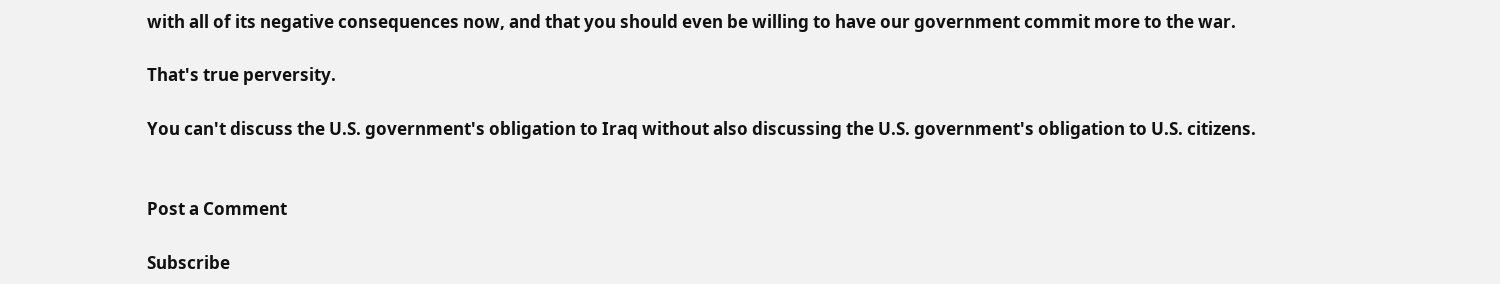with all of its negative consequences now, and that you should even be willing to have our government commit more to the war.

That's true perversity.

You can't discuss the U.S. government's obligation to Iraq without also discussing the U.S. government's obligation to U.S. citizens.


Post a Comment

Subscribe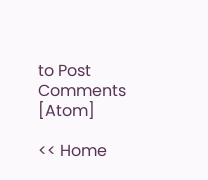to Post Comments [Atom]

<< Home